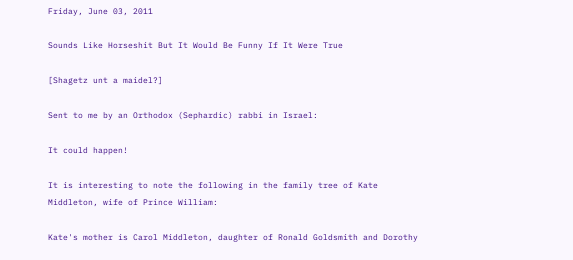Friday, June 03, 2011

Sounds Like Horseshit But It Would Be Funny If It Were True

[Shagetz unt a maidel?]

Sent to me by an Orthodox (Sephardic) rabbi in Israel:

It could happen!

It is interesting to note the following in the family tree of Kate Middleton, wife of Prince William:

Kate's mother is Carol Middleton, daughter of Ronald Goldsmith and Dorothy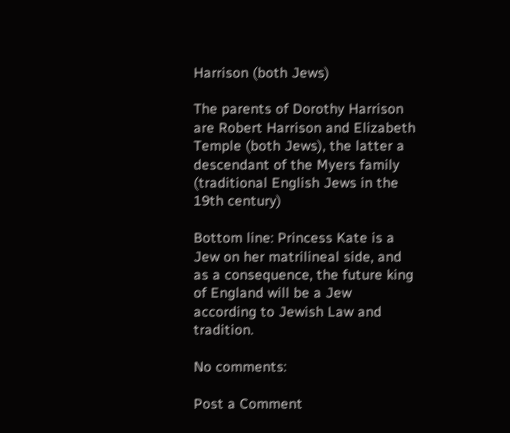Harrison (both Jews)

The parents of Dorothy Harrison are Robert Harrison and Elizabeth Temple (both Jews), the latter a descendant of the Myers family (traditional English Jews in the 19th century)

Bottom line: Princess Kate is a Jew on her matrilineal side, and as a consequence, the future king of England will be a Jew according to Jewish Law and tradition.

No comments:

Post a Comment